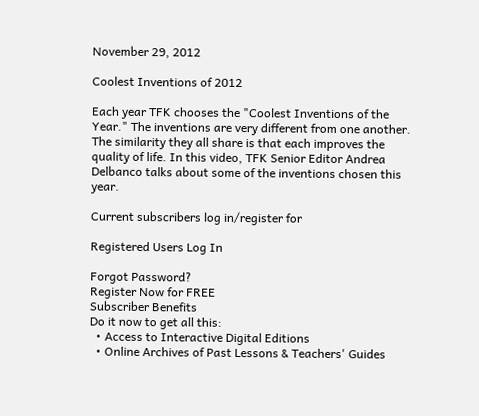November 29, 2012

Coolest Inventions of 2012

Each year TFK chooses the "Coolest Inventions of the Year." The inventions are very different from one another. The similarity they all share is that each improves the quality of life. In this video, TFK Senior Editor Andrea Delbanco talks about some of the inventions chosen this year.

Current subscribers log in/register for

Registered Users Log In

Forgot Password?
Register Now for FREE
Subscriber Benefits
Do it now to get all this:
  • Access to Interactive Digital Editions
  • Online Archives of Past Lessons & Teachers' Guides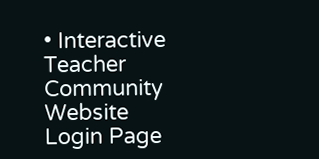• Interactive Teacher Community
Website Login Page